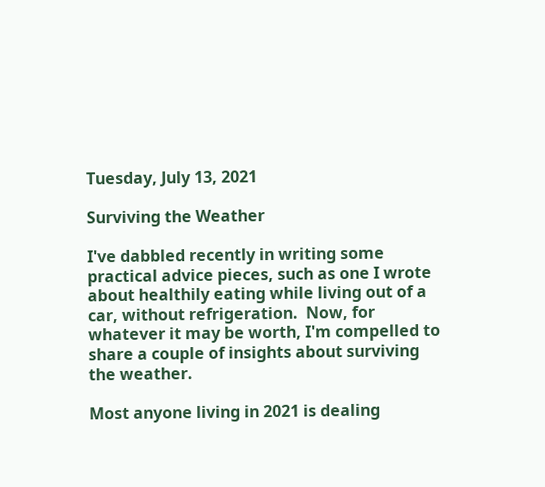Tuesday, July 13, 2021

Surviving the Weather

I've dabbled recently in writing some practical advice pieces, such as one I wrote about healthily eating while living out of a car, without refrigeration.  Now, for whatever it may be worth, I'm compelled to share a couple of insights about surviving the weather.

Most anyone living in 2021 is dealing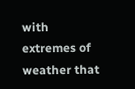with extremes of weather that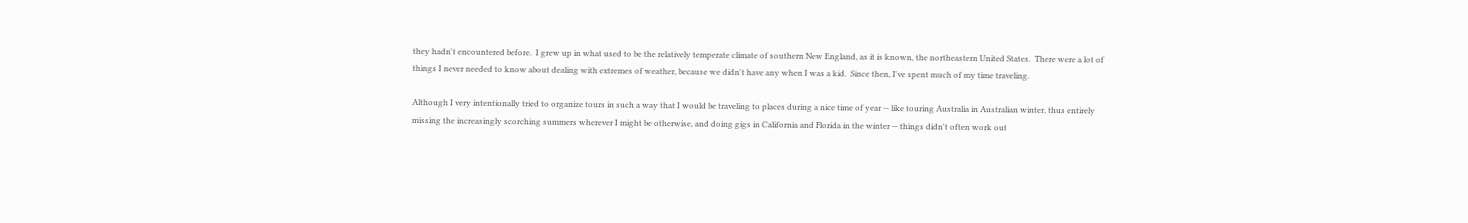they hadn't encountered before.  I grew up in what used to be the relatively temperate climate of southern New England, as it is known, the northeastern United States.  There were a lot of things I never needed to know about dealing with extremes of weather, because we didn't have any when I was a kid.  Since then, I've spent much of my time traveling.

Although I very intentionally tried to organize tours in such a way that I would be traveling to places during a nice time of year -- like touring Australia in Australian winter, thus entirely missing the increasingly scorching summers wherever I might be otherwise, and doing gigs in California and Florida in the winter -- things didn't often work out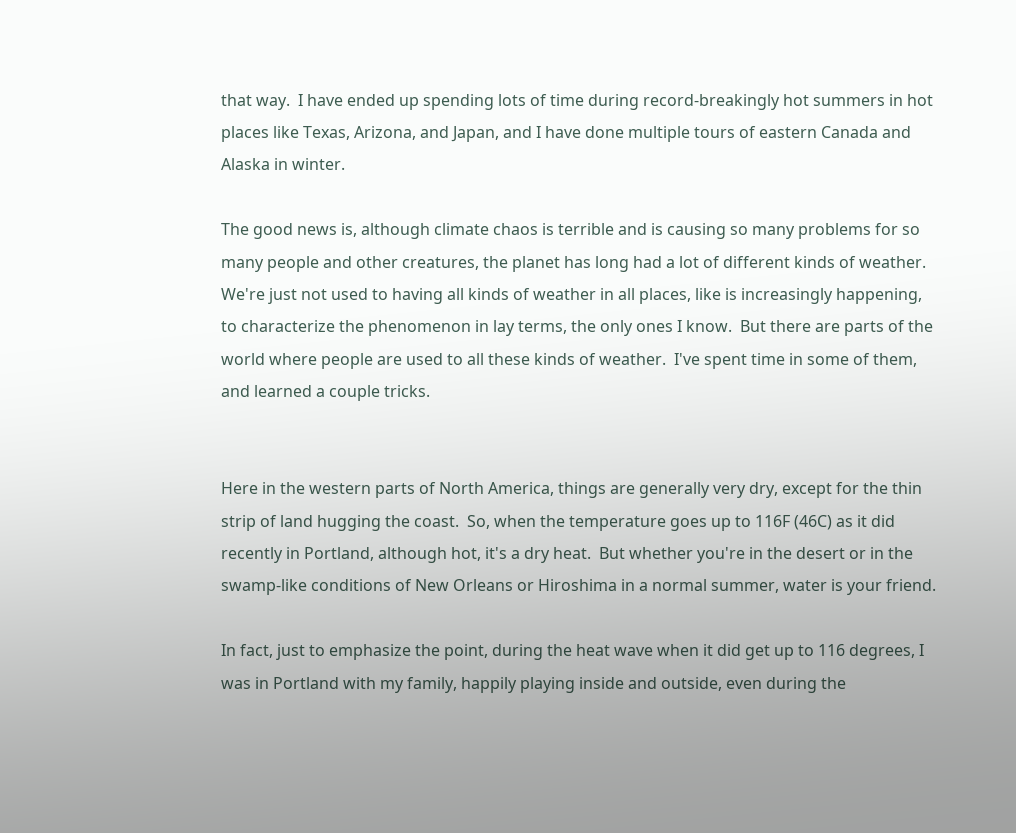that way.  I have ended up spending lots of time during record-breakingly hot summers in hot places like Texas, Arizona, and Japan, and I have done multiple tours of eastern Canada and Alaska in winter.

The good news is, although climate chaos is terrible and is causing so many problems for so many people and other creatures, the planet has long had a lot of different kinds of weather.  We're just not used to having all kinds of weather in all places, like is increasingly happening, to characterize the phenomenon in lay terms, the only ones I know.  But there are parts of the world where people are used to all these kinds of weather.  I've spent time in some of them, and learned a couple tricks.


Here in the western parts of North America, things are generally very dry, except for the thin strip of land hugging the coast.  So, when the temperature goes up to 116F (46C) as it did recently in Portland, although hot, it's a dry heat.  But whether you're in the desert or in the swamp-like conditions of New Orleans or Hiroshima in a normal summer, water is your friend.

In fact, just to emphasize the point, during the heat wave when it did get up to 116 degrees, I was in Portland with my family, happily playing inside and outside, even during the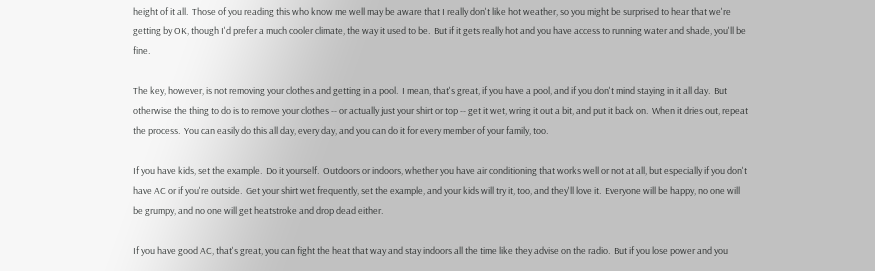height of it all.  Those of you reading this who know me well may be aware that I really don't like hot weather, so you might be surprised to hear that we're getting by OK, though I'd prefer a much cooler climate, the way it used to be.  But if it gets really hot and you have access to running water and shade, you'll be fine.

The key, however, is not removing your clothes and getting in a pool.  I mean, that's great, if you have a pool, and if you don't mind staying in it all day.  But otherwise the thing to do is to remove your clothes -- or actually just your shirt or top -- get it wet, wring it out a bit, and put it back on.  When it dries out, repeat the process.  You can easily do this all day, every day, and you can do it for every member of your family, too.

If you have kids, set the example.  Do it yourself.  Outdoors or indoors, whether you have air conditioning that works well or not at all, but especially if you don't have AC or if you're outside.  Get your shirt wet frequently, set the example, and your kids will try it, too, and they'll love it.  Everyone will be happy, no one will be grumpy, and no one will get heatstroke and drop dead either.

If you have good AC, that's great, you can fight the heat that way and stay indoors all the time like they advise on the radio.  But if you lose power and you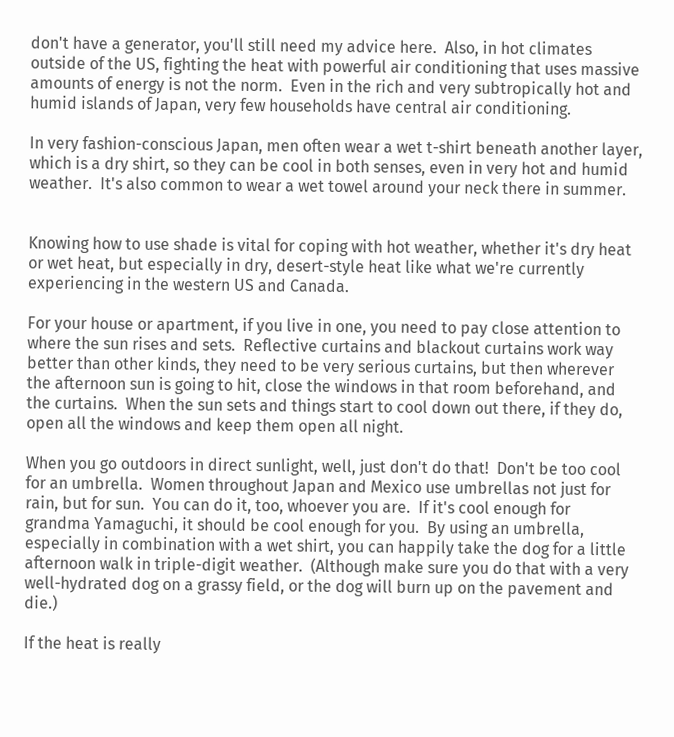don't have a generator, you'll still need my advice here.  Also, in hot climates outside of the US, fighting the heat with powerful air conditioning that uses massive amounts of energy is not the norm.  Even in the rich and very subtropically hot and humid islands of Japan, very few households have central air conditioning.

In very fashion-conscious Japan, men often wear a wet t-shirt beneath another layer, which is a dry shirt, so they can be cool in both senses, even in very hot and humid weather.  It's also common to wear a wet towel around your neck there in summer.


Knowing how to use shade is vital for coping with hot weather, whether it's dry heat or wet heat, but especially in dry, desert-style heat like what we're currently experiencing in the western US and Canada.

For your house or apartment, if you live in one, you need to pay close attention to where the sun rises and sets.  Reflective curtains and blackout curtains work way better than other kinds, they need to be very serious curtains, but then wherever the afternoon sun is going to hit, close the windows in that room beforehand, and the curtains.  When the sun sets and things start to cool down out there, if they do, open all the windows and keep them open all night.

When you go outdoors in direct sunlight, well, just don't do that!  Don't be too cool for an umbrella.  Women throughout Japan and Mexico use umbrellas not just for rain, but for sun.  You can do it, too, whoever you are.  If it's cool enough for grandma Yamaguchi, it should be cool enough for you.  By using an umbrella, especially in combination with a wet shirt, you can happily take the dog for a little afternoon walk in triple-digit weather.  (Although make sure you do that with a very well-hydrated dog on a grassy field, or the dog will burn up on the pavement and die.)

If the heat is really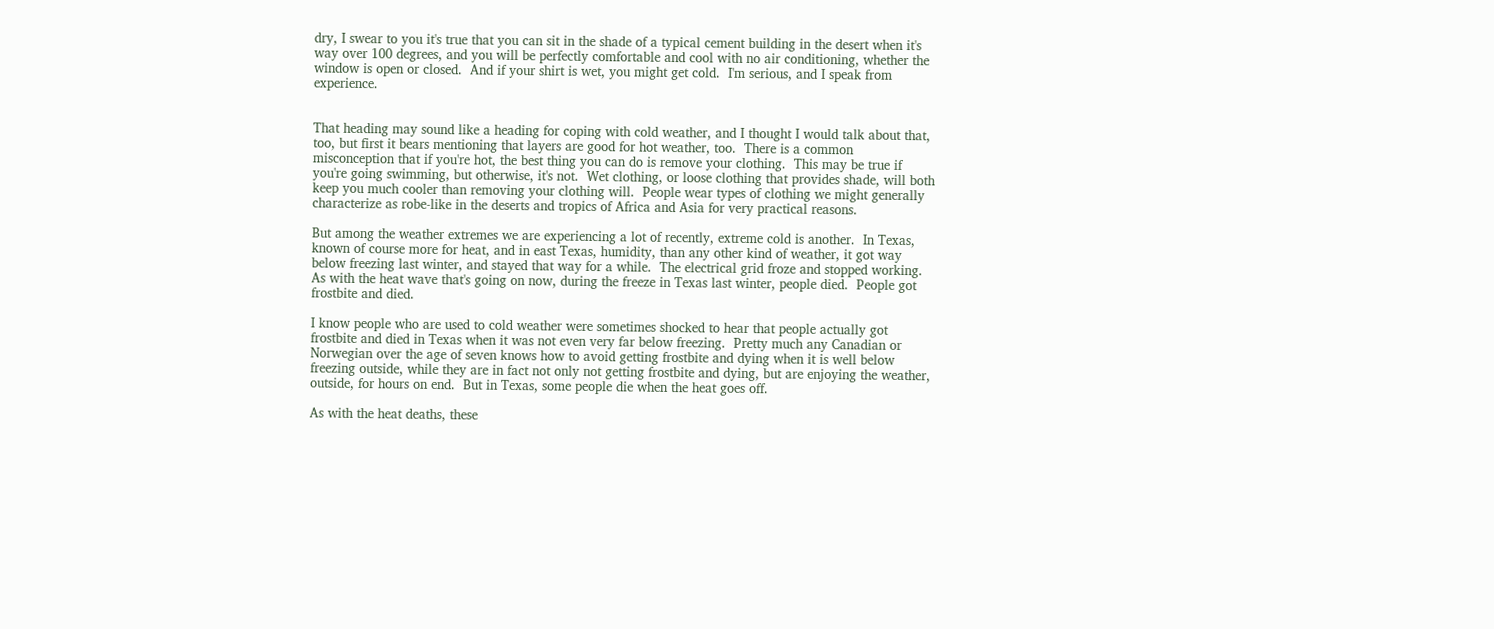dry, I swear to you it's true that you can sit in the shade of a typical cement building in the desert when it's way over 100 degrees, and you will be perfectly comfortable and cool with no air conditioning, whether the window is open or closed.  And if your shirt is wet, you might get cold.  I'm serious, and I speak from experience.


That heading may sound like a heading for coping with cold weather, and I thought I would talk about that, too, but first it bears mentioning that layers are good for hot weather, too.  There is a common misconception that if you're hot, the best thing you can do is remove your clothing.  This may be true if you're going swimming, but otherwise, it's not.  Wet clothing, or loose clothing that provides shade, will both keep you much cooler than removing your clothing will.  People wear types of clothing we might generally characterize as robe-like in the deserts and tropics of Africa and Asia for very practical reasons.

But among the weather extremes we are experiencing a lot of recently, extreme cold is another.  In Texas, known of course more for heat, and in east Texas, humidity, than any other kind of weather, it got way below freezing last winter, and stayed that way for a while.  The electrical grid froze and stopped working.  As with the heat wave that's going on now, during the freeze in Texas last winter, people died.  People got frostbite and died.

I know people who are used to cold weather were sometimes shocked to hear that people actually got frostbite and died in Texas when it was not even very far below freezing.  Pretty much any Canadian or Norwegian over the age of seven knows how to avoid getting frostbite and dying when it is well below freezing outside, while they are in fact not only not getting frostbite and dying, but are enjoying the weather, outside, for hours on end.  But in Texas, some people die when the heat goes off.

As with the heat deaths, these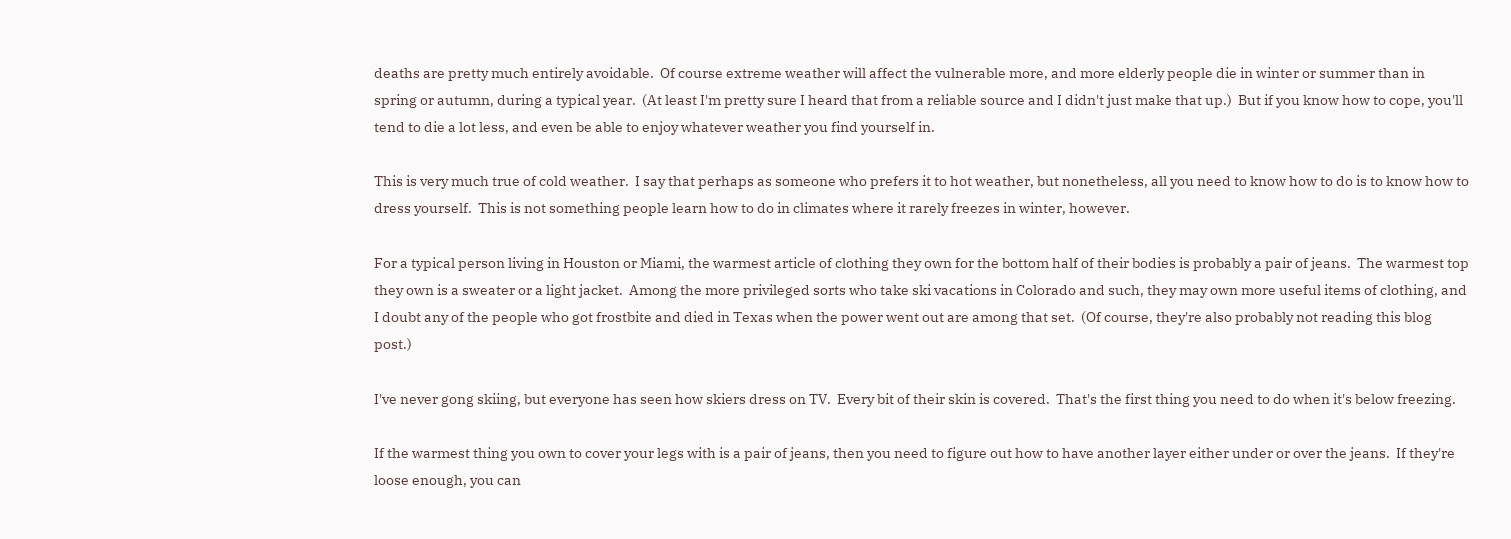deaths are pretty much entirely avoidable.  Of course extreme weather will affect the vulnerable more, and more elderly people die in winter or summer than in spring or autumn, during a typical year.  (At least I'm pretty sure I heard that from a reliable source and I didn't just make that up.)  But if you know how to cope, you'll tend to die a lot less, and even be able to enjoy whatever weather you find yourself in.

This is very much true of cold weather.  I say that perhaps as someone who prefers it to hot weather, but nonetheless, all you need to know how to do is to know how to dress yourself.  This is not something people learn how to do in climates where it rarely freezes in winter, however.

For a typical person living in Houston or Miami, the warmest article of clothing they own for the bottom half of their bodies is probably a pair of jeans.  The warmest top they own is a sweater or a light jacket.  Among the more privileged sorts who take ski vacations in Colorado and such, they may own more useful items of clothing, and I doubt any of the people who got frostbite and died in Texas when the power went out are among that set.  (Of course, they're also probably not reading this blog post.)

I've never gong skiing, but everyone has seen how skiers dress on TV.  Every bit of their skin is covered.  That's the first thing you need to do when it's below freezing.

If the warmest thing you own to cover your legs with is a pair of jeans, then you need to figure out how to have another layer either under or over the jeans.  If they're loose enough, you can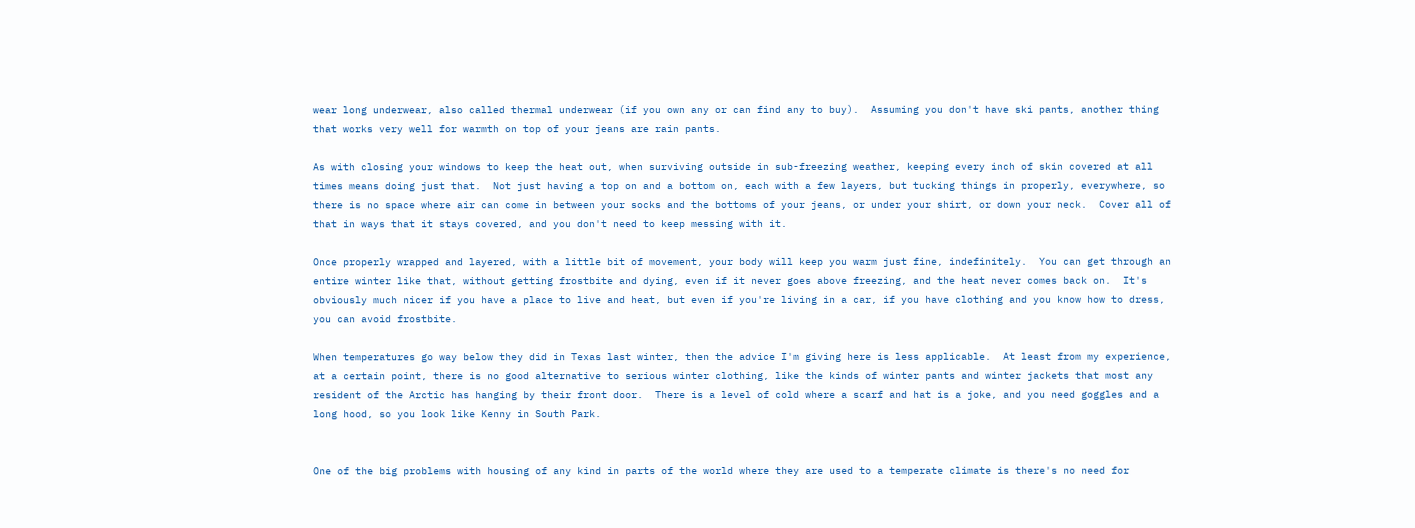wear long underwear, also called thermal underwear (if you own any or can find any to buy).  Assuming you don't have ski pants, another thing that works very well for warmth on top of your jeans are rain pants.

As with closing your windows to keep the heat out, when surviving outside in sub-freezing weather, keeping every inch of skin covered at all times means doing just that.  Not just having a top on and a bottom on, each with a few layers, but tucking things in properly, everywhere, so there is no space where air can come in between your socks and the bottoms of your jeans, or under your shirt, or down your neck.  Cover all of that in ways that it stays covered, and you don't need to keep messing with it.

Once properly wrapped and layered, with a little bit of movement, your body will keep you warm just fine, indefinitely.  You can get through an entire winter like that, without getting frostbite and dying, even if it never goes above freezing, and the heat never comes back on.  It's obviously much nicer if you have a place to live and heat, but even if you're living in a car, if you have clothing and you know how to dress, you can avoid frostbite.

When temperatures go way below they did in Texas last winter, then the advice I'm giving here is less applicable.  At least from my experience, at a certain point, there is no good alternative to serious winter clothing, like the kinds of winter pants and winter jackets that most any resident of the Arctic has hanging by their front door.  There is a level of cold where a scarf and hat is a joke, and you need goggles and a long hood, so you look like Kenny in South Park.


One of the big problems with housing of any kind in parts of the world where they are used to a temperate climate is there's no need for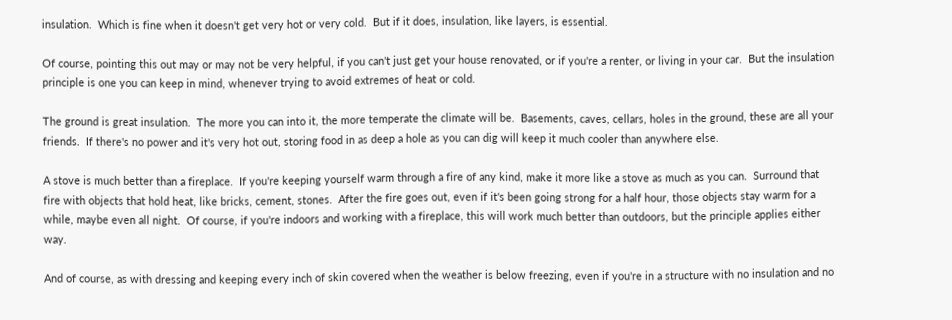insulation.  Which is fine when it doesn't get very hot or very cold.  But if it does, insulation, like layers, is essential.

Of course, pointing this out may or may not be very helpful, if you can't just get your house renovated, or if you're a renter, or living in your car.  But the insulation principle is one you can keep in mind, whenever trying to avoid extremes of heat or cold.

The ground is great insulation.  The more you can into it, the more temperate the climate will be.  Basements, caves, cellars, holes in the ground, these are all your friends.  If there's no power and it's very hot out, storing food in as deep a hole as you can dig will keep it much cooler than anywhere else.

A stove is much better than a fireplace.  If you're keeping yourself warm through a fire of any kind, make it more like a stove as much as you can.  Surround that fire with objects that hold heat, like bricks, cement, stones.  After the fire goes out, even if it's been going strong for a half hour, those objects stay warm for a while, maybe even all night.  Of course, if you're indoors and working with a fireplace, this will work much better than outdoors, but the principle applies either way.

And of course, as with dressing and keeping every inch of skin covered when the weather is below freezing, even if you're in a structure with no insulation and no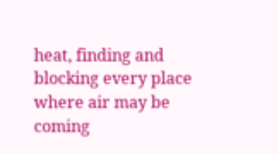heat, finding and blocking every place where air may be coming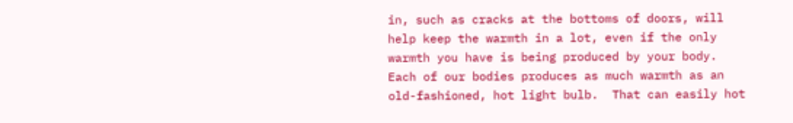in, such as cracks at the bottoms of doors, will help keep the warmth in a lot, even if the only warmth you have is being produced by your body.  Each of our bodies produces as much warmth as an old-fashioned, hot light bulb.  That can easily hot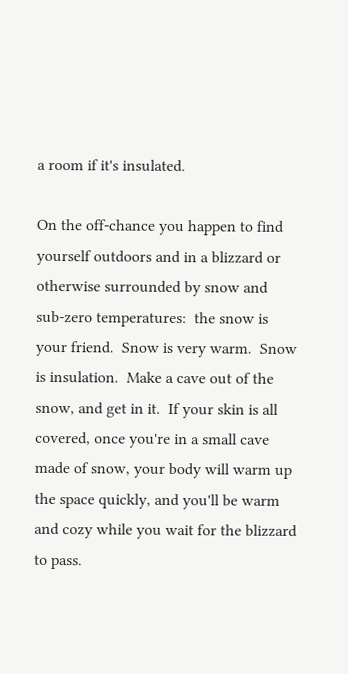a room if it's insulated.

On the off-chance you happen to find yourself outdoors and in a blizzard or otherwise surrounded by snow and sub-zero temperatures:  the snow is your friend.  Snow is very warm.  Snow is insulation.  Make a cave out of the snow, and get in it.  If your skin is all covered, once you're in a small cave made of snow, your body will warm up the space quickly, and you'll be warm and cozy while you wait for the blizzard to pass.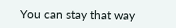You can stay that way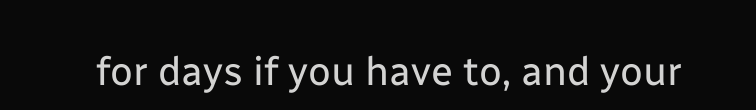for days if you have to, and your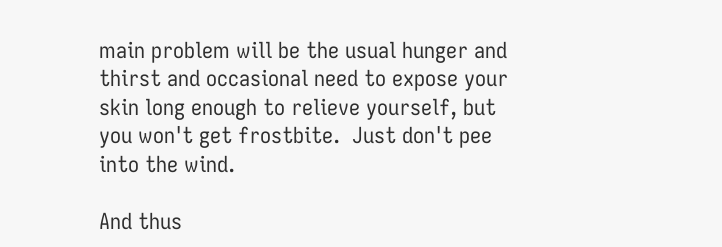main problem will be the usual hunger and thirst and occasional need to expose your skin long enough to relieve yourself, but you won't get frostbite.  Just don't pee into the wind.

And thus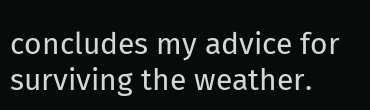concludes my advice for surviving the weather.